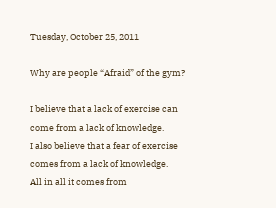Tuesday, October 25, 2011

Why are people “Afraid” of the gym?

I believe that a lack of exercise can come from a lack of knowledge.
I also believe that a fear of exercise comes from a lack of knowledge.
All in all it comes from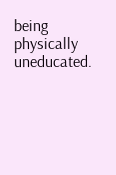being physically uneducated.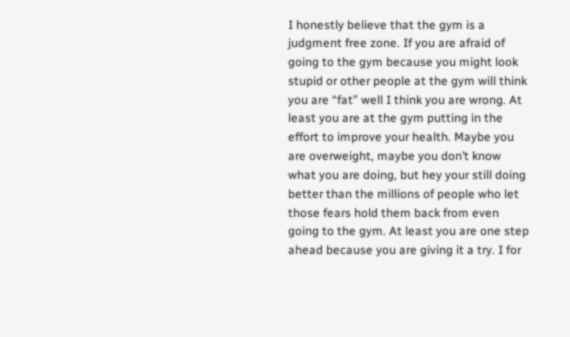I honestly believe that the gym is a judgment free zone. If you are afraid of going to the gym because you might look stupid or other people at the gym will think you are “fat” well I think you are wrong. At least you are at the gym putting in the effort to improve your health. Maybe you are overweight, maybe you don’t know what you are doing, but hey your still doing better than the millions of people who let those fears hold them back from even going to the gym. At least you are one step ahead because you are giving it a try. I for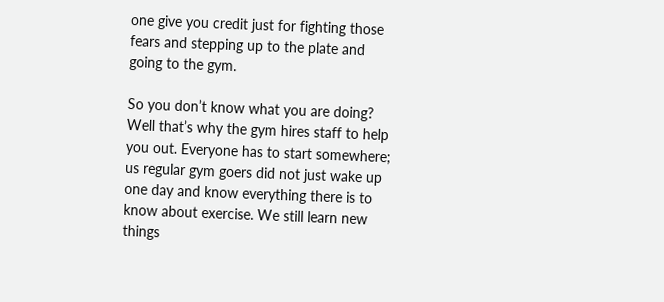one give you credit just for fighting those fears and stepping up to the plate and going to the gym.

So you don’t know what you are doing? Well that’s why the gym hires staff to help you out. Everyone has to start somewhere; us regular gym goers did not just wake up one day and know everything there is to know about exercise. We still learn new things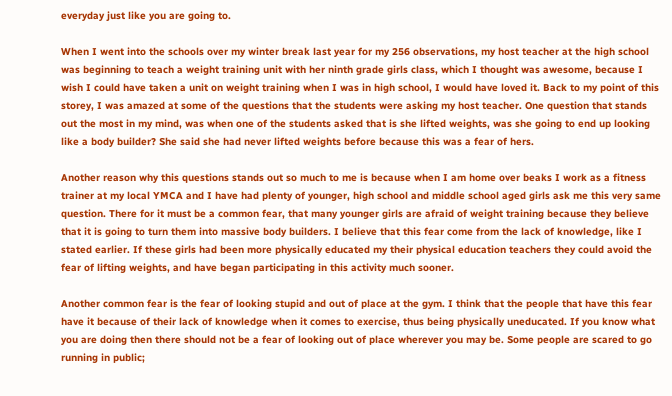everyday just like you are going to.

When I went into the schools over my winter break last year for my 256 observations, my host teacher at the high school was beginning to teach a weight training unit with her ninth grade girls class, which I thought was awesome, because I wish I could have taken a unit on weight training when I was in high school, I would have loved it. Back to my point of this storey, I was amazed at some of the questions that the students were asking my host teacher. One question that stands out the most in my mind, was when one of the students asked that is she lifted weights, was she going to end up looking like a body builder? She said she had never lifted weights before because this was a fear of hers.

Another reason why this questions stands out so much to me is because when I am home over beaks I work as a fitness trainer at my local YMCA and I have had plenty of younger, high school and middle school aged girls ask me this very same question. There for it must be a common fear, that many younger girls are afraid of weight training because they believe that it is going to turn them into massive body builders. I believe that this fear come from the lack of knowledge, like I stated earlier. If these girls had been more physically educated my their physical education teachers they could avoid the fear of lifting weights, and have began participating in this activity much sooner.

Another common fear is the fear of looking stupid and out of place at the gym. I think that the people that have this fear have it because of their lack of knowledge when it comes to exercise, thus being physically uneducated. If you know what you are doing then there should not be a fear of looking out of place wherever you may be. Some people are scared to go running in public;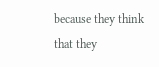because they think that they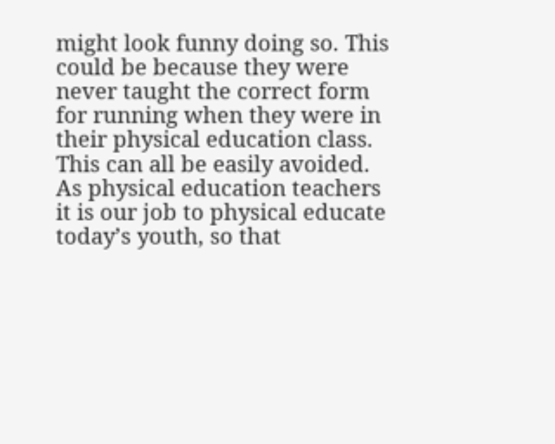might look funny doing so. This could be because they were never taught the correct form for running when they were in their physical education class. This can all be easily avoided. As physical education teachers it is our job to physical educate today’s youth, so that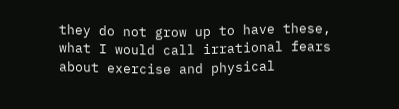they do not grow up to have these, what I would call irrational fears about exercise and physical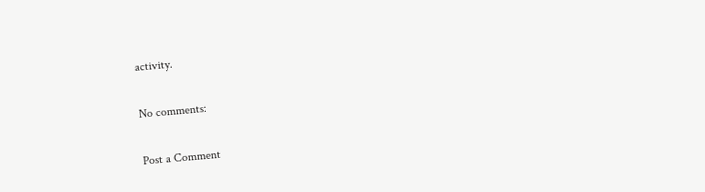activity.

No comments:

Post a Comment